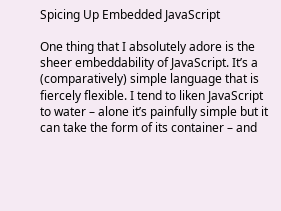Spicing Up Embedded JavaScript

One thing that I absolutely adore is the sheer embeddability of JavaScript. It’s a (comparatively) simple language that is fiercely flexible. I tend to liken JavaScript to water – alone it’s painfully simple but it can take the form of its container – and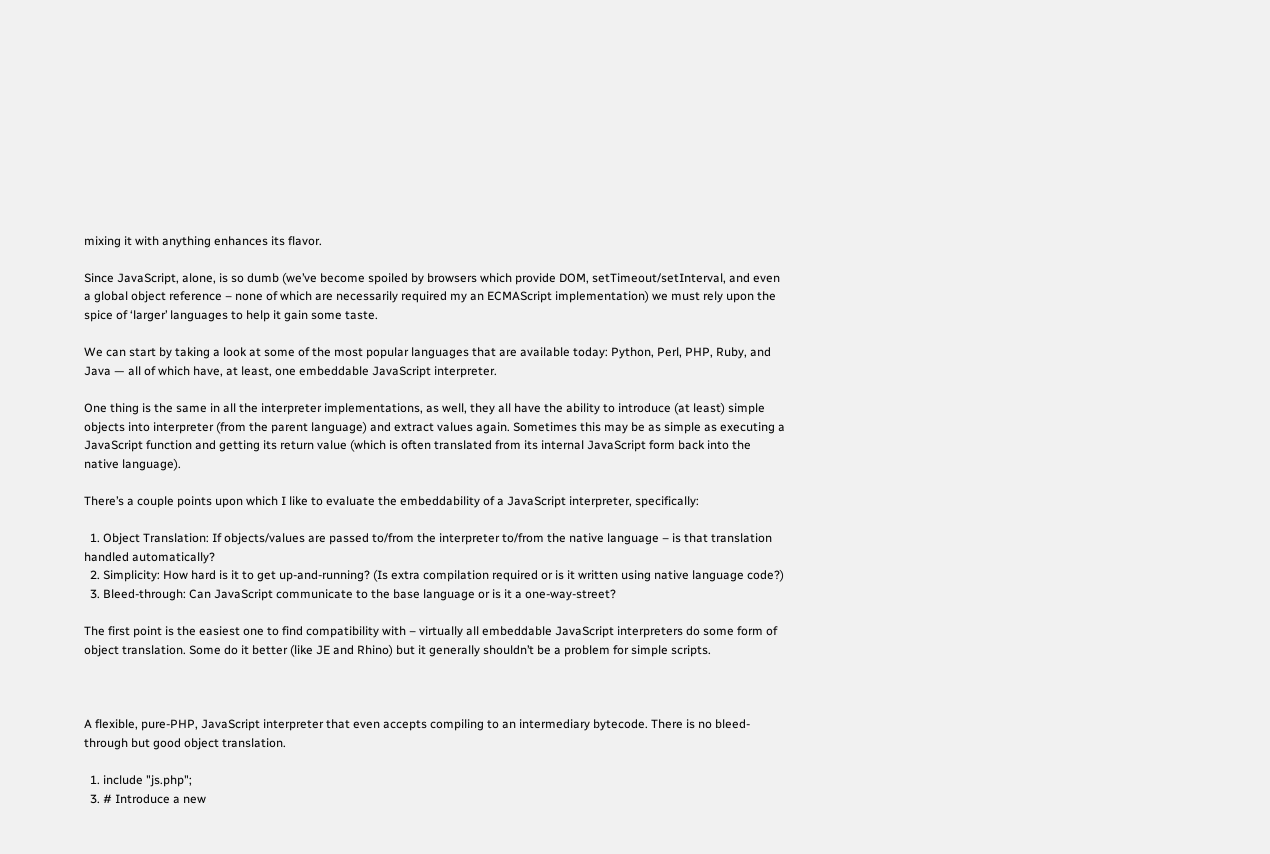mixing it with anything enhances its flavor.

Since JavaScript, alone, is so dumb (we’ve become spoiled by browsers which provide DOM, setTimeout/setInterval, and even a global object reference – none of which are necessarily required my an ECMAScript implementation) we must rely upon the spice of ‘larger’ languages to help it gain some taste.

We can start by taking a look at some of the most popular languages that are available today: Python, Perl, PHP, Ruby, and Java — all of which have, at least, one embeddable JavaScript interpreter.

One thing is the same in all the interpreter implementations, as well, they all have the ability to introduce (at least) simple objects into interpreter (from the parent language) and extract values again. Sometimes this may be as simple as executing a JavaScript function and getting its return value (which is often translated from its internal JavaScript form back into the native language).

There’s a couple points upon which I like to evaluate the embeddability of a JavaScript interpreter, specifically:

  1. Object Translation: If objects/values are passed to/from the interpreter to/from the native language – is that translation handled automatically?
  2. Simplicity: How hard is it to get up-and-running? (Is extra compilation required or is it written using native language code?)
  3. Bleed-through: Can JavaScript communicate to the base language or is it a one-way-street?

The first point is the easiest one to find compatibility with – virtually all embeddable JavaScript interpreters do some form of object translation. Some do it better (like JE and Rhino) but it generally shouldn’t be a problem for simple scripts.



A flexible, pure-PHP, JavaScript interpreter that even accepts compiling to an intermediary bytecode. There is no bleed-through but good object translation.

  1. include "js.php";
  3. # Introduce a new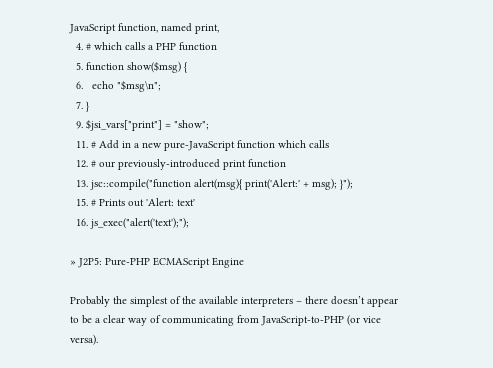JavaScript function, named print,
  4. # which calls a PHP function
  5. function show($msg) {
  6.   echo "$msg\n";
  7. }
  9. $jsi_vars["print"] = "show";
  11. # Add in a new pure-JavaScript function which calls
  12. # our previously-introduced print function
  13. jsc::compile("function alert(msg){ print('Alert:' + msg); }");
  15. # Prints out 'Alert: text'
  16. js_exec("alert('text');");

» J2P5: Pure-PHP ECMAScript Engine

Probably the simplest of the available interpreters – there doesn’t appear to be a clear way of communicating from JavaScript-to-PHP (or vice versa).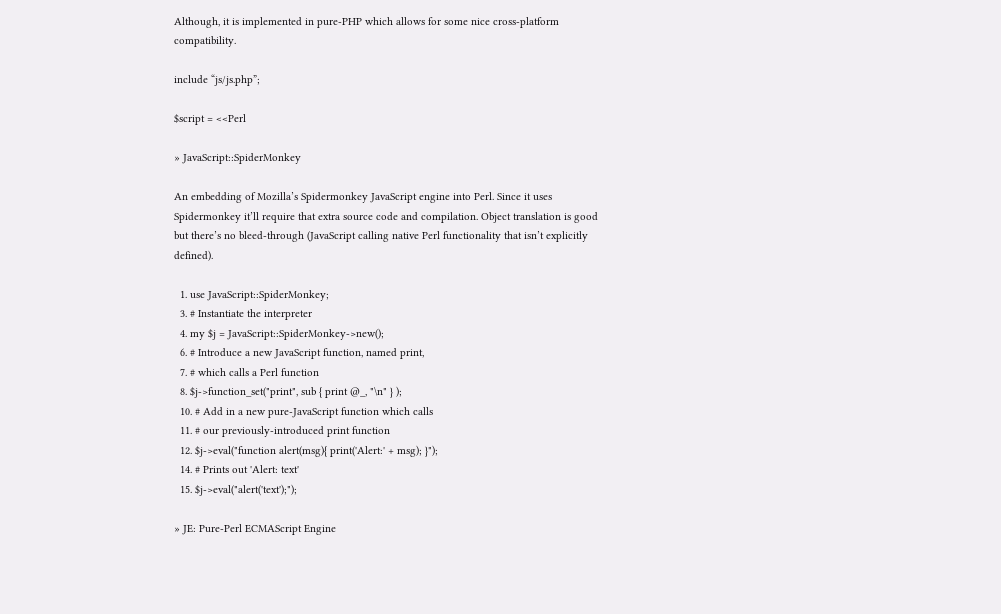Although, it is implemented in pure-PHP which allows for some nice cross-platform compatibility.

include “js/js.php”;

$script = <<Perl

» JavaScript::SpiderMonkey

An embedding of Mozilla’s Spidermonkey JavaScript engine into Perl. Since it uses Spidermonkey it’ll require that extra source code and compilation. Object translation is good but there’s no bleed-through (JavaScript calling native Perl functionality that isn’t explicitly defined).

  1. use JavaScript::SpiderMonkey;
  3. # Instantiate the interpreter
  4. my $j = JavaScript::SpiderMonkey->new();
  6. # Introduce a new JavaScript function, named print,
  7. # which calls a Perl function
  8. $j->function_set("print", sub { print @_, "\n" } );
  10. # Add in a new pure-JavaScript function which calls
  11. # our previously-introduced print function
  12. $j->eval("function alert(msg){ print('Alert:' + msg); }");
  14. # Prints out 'Alert: text'
  15. $j->eval("alert('text');");

» JE: Pure-Perl ECMAScript Engine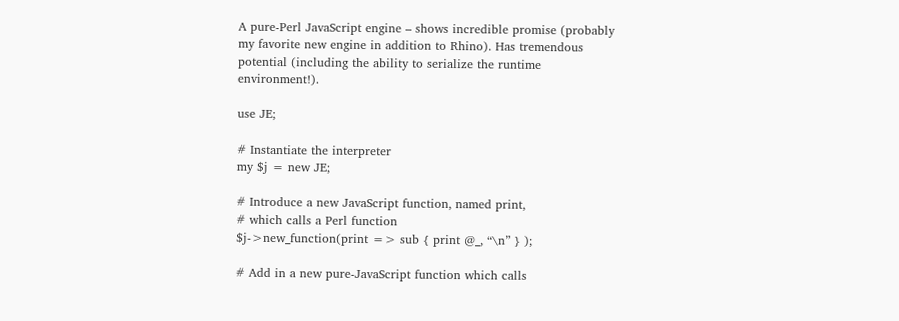A pure-Perl JavaScript engine – shows incredible promise (probably my favorite new engine in addition to Rhino). Has tremendous potential (including the ability to serialize the runtime environment!).

use JE;

# Instantiate the interpreter
my $j = new JE;

# Introduce a new JavaScript function, named print,
# which calls a Perl function
$j->new_function(print => sub { print @_, “\n” } );

# Add in a new pure-JavaScript function which calls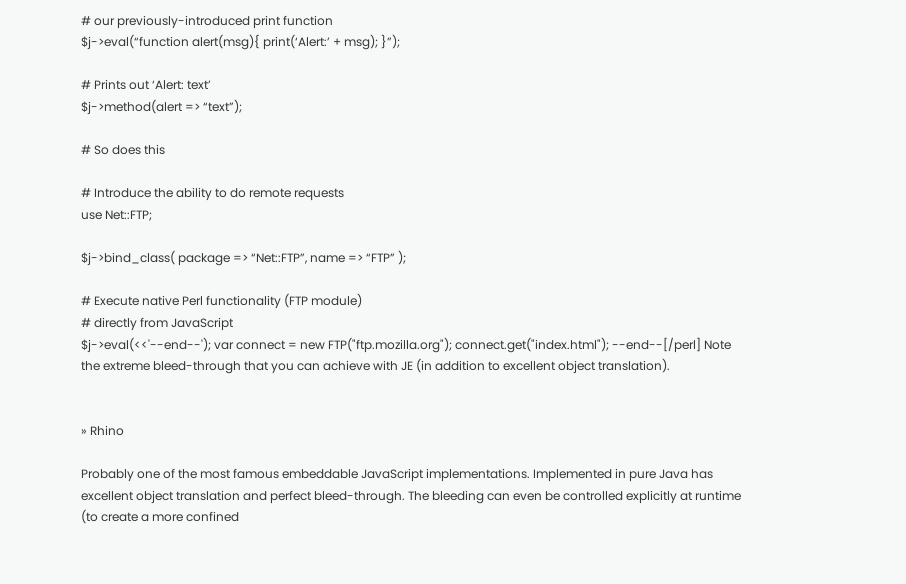# our previously-introduced print function
$j->eval(“function alert(msg){ print(‘Alert:’ + msg); }”);

# Prints out ‘Alert: text’
$j->method(alert => “text”);

# So does this

# Introduce the ability to do remote requests
use Net::FTP;

$j->bind_class( package => “Net::FTP”, name => “FTP” );

# Execute native Perl functionality (FTP module)
# directly from JavaScript
$j->eval(<<'--end--'); var connect = new FTP("ftp.mozilla.org"); connect.get("index.html"); --end--[/perl] Note the extreme bleed-through that you can achieve with JE (in addition to excellent object translation).


» Rhino

Probably one of the most famous embeddable JavaScript implementations. Implemented in pure Java has excellent object translation and perfect bleed-through. The bleeding can even be controlled explicitly at runtime (to create a more confined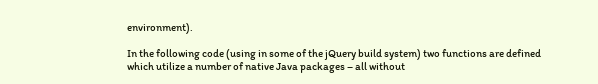environment).

In the following code (using in some of the jQuery build system) two functions are defined which utilize a number of native Java packages – all without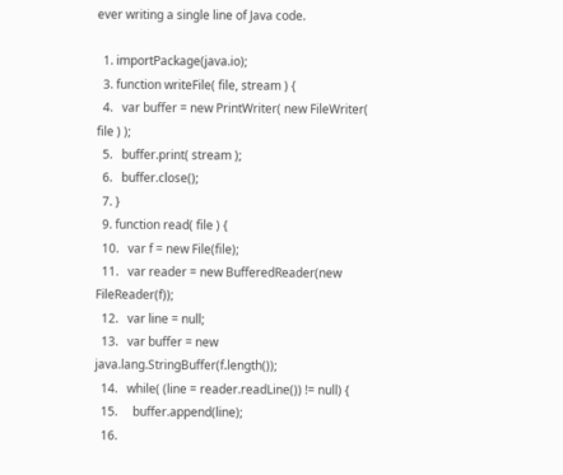ever writing a single line of Java code.

  1. importPackage(java.io);
  3. function writeFile( file, stream ) {
  4.   var buffer = new PrintWriter( new FileWriter( file ) );
  5.   buffer.print( stream );
  6.   buffer.close();
  7. }
  9. function read( file ) {
  10.   var f = new File(file);
  11.   var reader = new BufferedReader(new FileReader(f));
  12.   var line = null;
  13.   var buffer = new java.lang.StringBuffer(f.length());
  14.   while( (line = reader.readLine()) != null) {
  15.     buffer.append(line);
  16.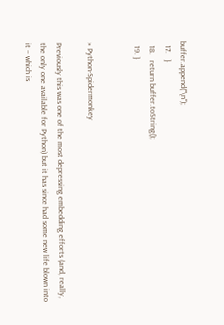buffer.append("\n");
  17.   }
  18.   return buffer.toString();
  19. }


» Python-Spidermonkey

Previously this was one of the most depressing embedding efforts (and, really, the only one available for Python) but it has since had some new life blown into it – which is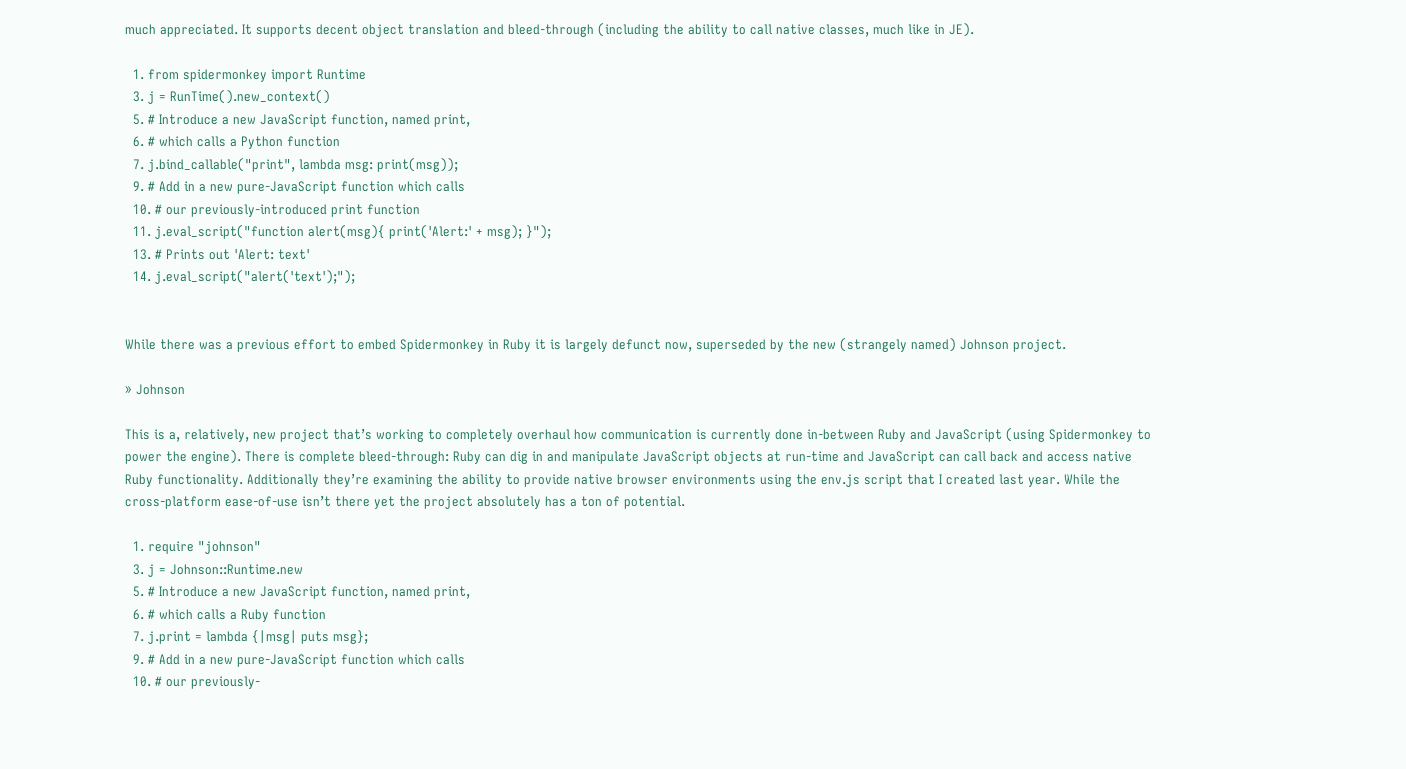much appreciated. It supports decent object translation and bleed-through (including the ability to call native classes, much like in JE).

  1. from spidermonkey import Runtime
  3. j = RunTime().new_context()
  5. # Introduce a new JavaScript function, named print,
  6. # which calls a Python function
  7. j.bind_callable("print", lambda msg: print(msg));
  9. # Add in a new pure-JavaScript function which calls
  10. # our previously-introduced print function
  11. j.eval_script("function alert(msg){ print('Alert:' + msg); }");
  13. # Prints out 'Alert: text'
  14. j.eval_script("alert('text');");


While there was a previous effort to embed Spidermonkey in Ruby it is largely defunct now, superseded by the new (strangely named) Johnson project.

» Johnson

This is a, relatively, new project that’s working to completely overhaul how communication is currently done in-between Ruby and JavaScript (using Spidermonkey to power the engine). There is complete bleed-through: Ruby can dig in and manipulate JavaScript objects at run-time and JavaScript can call back and access native Ruby functionality. Additionally they’re examining the ability to provide native browser environments using the env.js script that I created last year. While the cross-platform ease-of-use isn’t there yet the project absolutely has a ton of potential.

  1. require "johnson"
  3. j = Johnson::Runtime.new
  5. # Introduce a new JavaScript function, named print,
  6. # which calls a Ruby function
  7. j.print = lambda {|msg| puts msg};
  9. # Add in a new pure-JavaScript function which calls
  10. # our previously-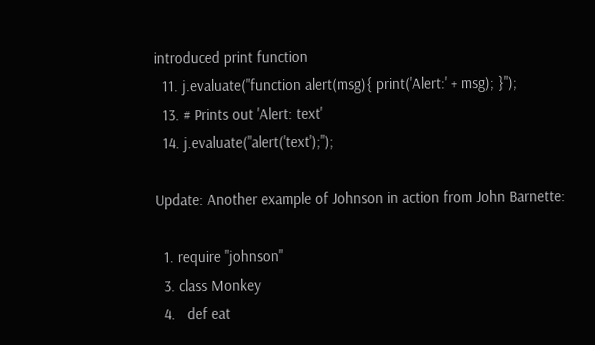introduced print function
  11. j.evaluate("function alert(msg){ print('Alert:' + msg); }");
  13. # Prints out 'Alert: text'
  14. j.evaluate("alert('text');");

Update: Another example of Johnson in action from John Barnette:

  1. require "johnson"
  3. class Monkey
  4.   def eat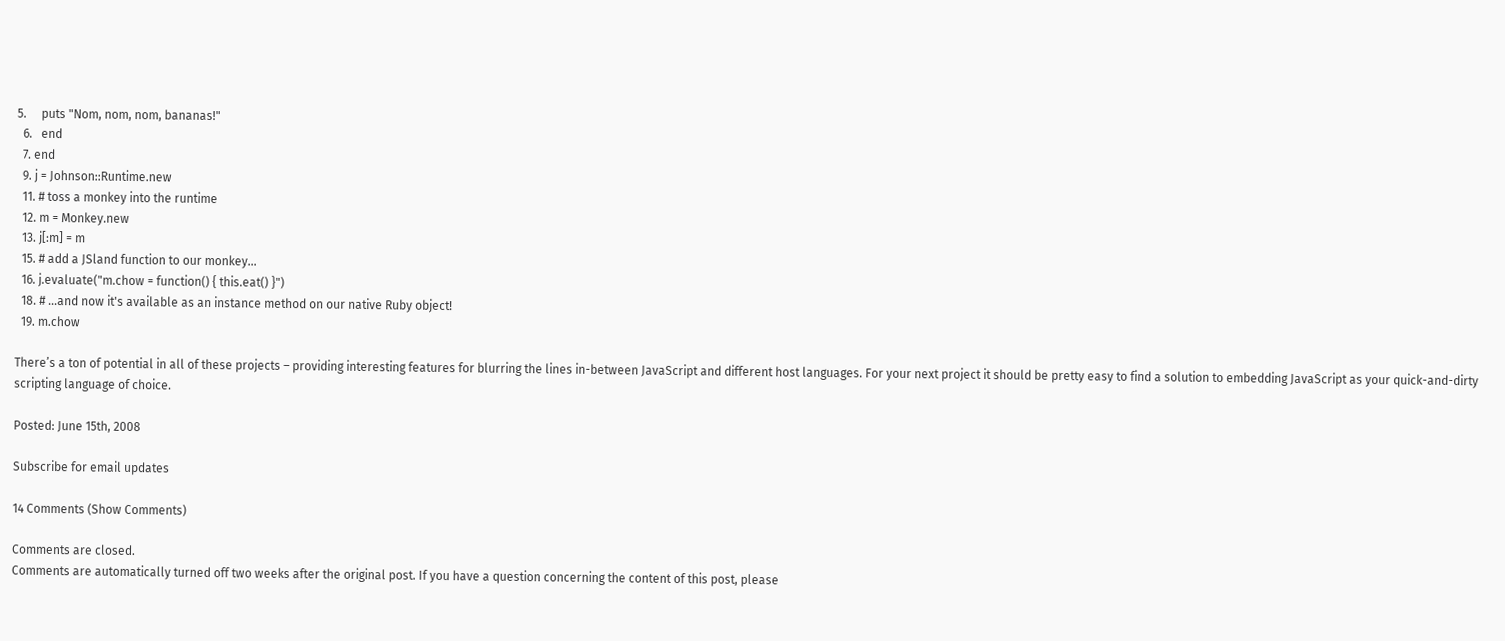5.     puts "Nom, nom, nom, bananas!"
  6.   end
  7. end
  9. j = Johnson::Runtime.new
  11. # toss a monkey into the runtime
  12. m = Monkey.new
  13. j[:m] = m
  15. # add a JSland function to our monkey...
  16. j.evaluate("m.chow = function() { this.eat() }")
  18. # ...and now it's available as an instance method on our native Ruby object!
  19. m.chow

There’s a ton of potential in all of these projects – providing interesting features for blurring the lines in-between JavaScript and different host languages. For your next project it should be pretty easy to find a solution to embedding JavaScript as your quick-and-dirty scripting language of choice.

Posted: June 15th, 2008

Subscribe for email updates

14 Comments (Show Comments)

Comments are closed.
Comments are automatically turned off two weeks after the original post. If you have a question concerning the content of this post, please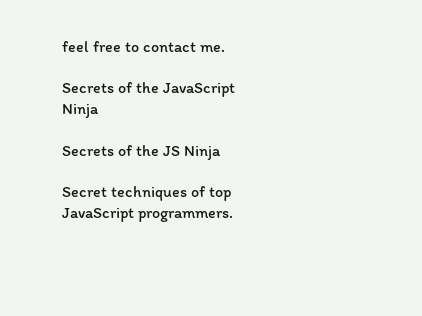feel free to contact me.

Secrets of the JavaScript Ninja

Secrets of the JS Ninja

Secret techniques of top JavaScript programmers.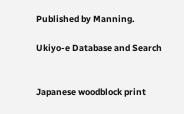Published by Manning.

Ukiyo-e Database and Search


Japanese woodblock print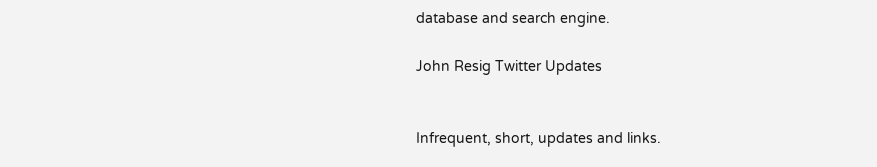database and search engine.

John Resig Twitter Updates


Infrequent, short, updates and links.